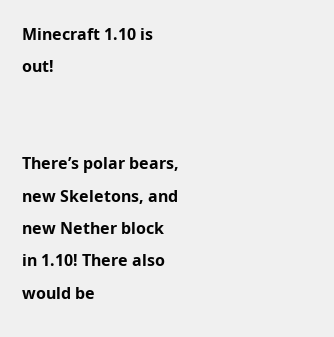Minecraft 1.10 is out!


There’s polar bears, new Skeletons, and new Nether block in 1.10! There also would be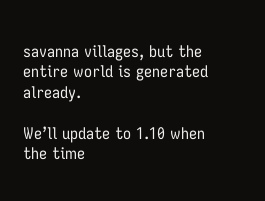savanna villages, but the entire world is generated already.

We’ll update to 1.10 when the time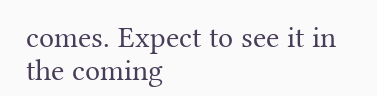comes. Expect to see it in the coming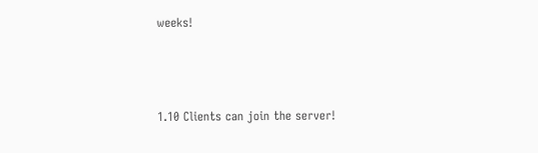weeks!



1.10 Clients can join the server!